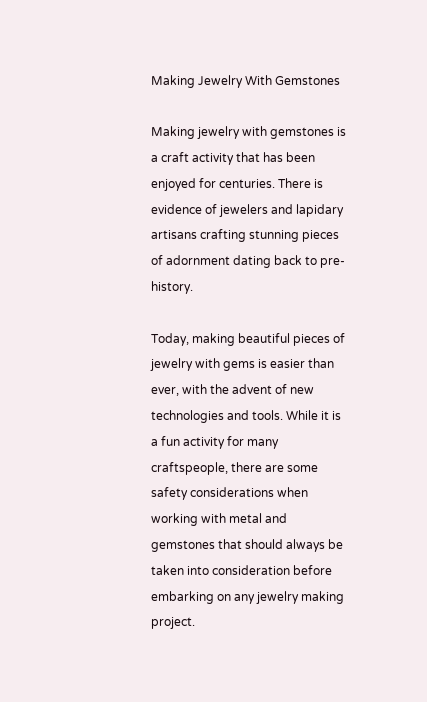Making Jewelry With Gemstones

Making jewelry with gemstones is a craft activity that has been enjoyed for centuries. There is evidence of jewelers and lapidary artisans crafting stunning pieces of adornment dating back to pre-history.

Today, making beautiful pieces of jewelry with gems is easier than ever, with the advent of new technologies and tools. While it is a fun activity for many craftspeople, there are some safety considerations when working with metal and gemstones that should always be taken into consideration before embarking on any jewelry making project.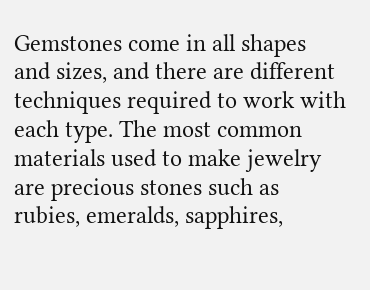Gemstones come in all shapes and sizes, and there are different techniques required to work with each type. The most common materials used to make jewelry are precious stones such as rubies, emeralds, sapphires,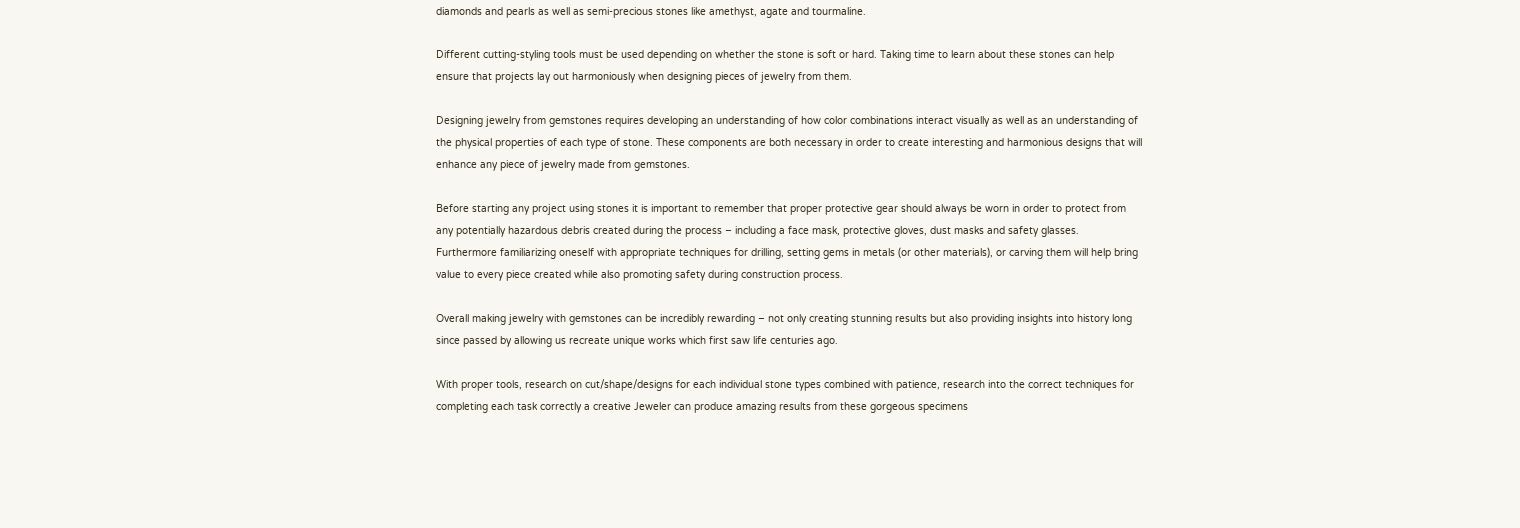diamonds and pearls as well as semi-precious stones like amethyst, agate and tourmaline.

Different cutting-styling tools must be used depending on whether the stone is soft or hard. Taking time to learn about these stones can help ensure that projects lay out harmoniously when designing pieces of jewelry from them.

Designing jewelry from gemstones requires developing an understanding of how color combinations interact visually as well as an understanding of the physical properties of each type of stone. These components are both necessary in order to create interesting and harmonious designs that will enhance any piece of jewelry made from gemstones.

Before starting any project using stones it is important to remember that proper protective gear should always be worn in order to protect from any potentially hazardous debris created during the process – including a face mask, protective gloves, dust masks and safety glasses. Furthermore familiarizing oneself with appropriate techniques for drilling, setting gems in metals (or other materials), or carving them will help bring value to every piece created while also promoting safety during construction process.

Overall making jewelry with gemstones can be incredibly rewarding – not only creating stunning results but also providing insights into history long since passed by allowing us recreate unique works which first saw life centuries ago.

With proper tools, research on cut/shape/designs for each individual stone types combined with patience, research into the correct techniques for completing each task correctly a creative Jeweler can produce amazing results from these gorgeous specimens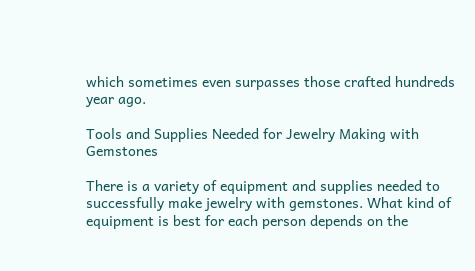which sometimes even surpasses those crafted hundreds year ago.

Tools and Supplies Needed for Jewelry Making with Gemstones

There is a variety of equipment and supplies needed to successfully make jewelry with gemstones. What kind of equipment is best for each person depends on the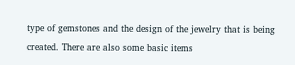type of gemstones and the design of the jewelry that is being created. There are also some basic items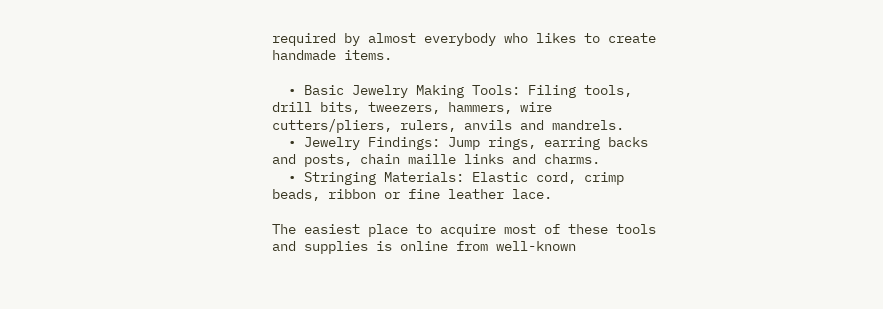required by almost everybody who likes to create handmade items.

  • Basic Jewelry Making Tools: Filing tools, drill bits, tweezers, hammers, wire cutters/pliers, rulers, anvils and mandrels.
  • Jewelry Findings: Jump rings, earring backs and posts, chain maille links and charms.
  • Stringing Materials: Elastic cord, crimp beads, ribbon or fine leather lace.

The easiest place to acquire most of these tools and supplies is online from well-known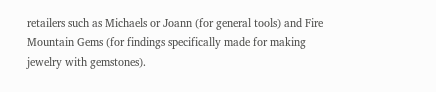retailers such as Michaels or Joann (for general tools) and Fire Mountain Gems (for findings specifically made for making jewelry with gemstones).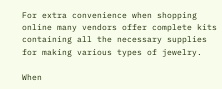For extra convenience when shopping online many vendors offer complete kits containing all the necessary supplies for making various types of jewelry.

When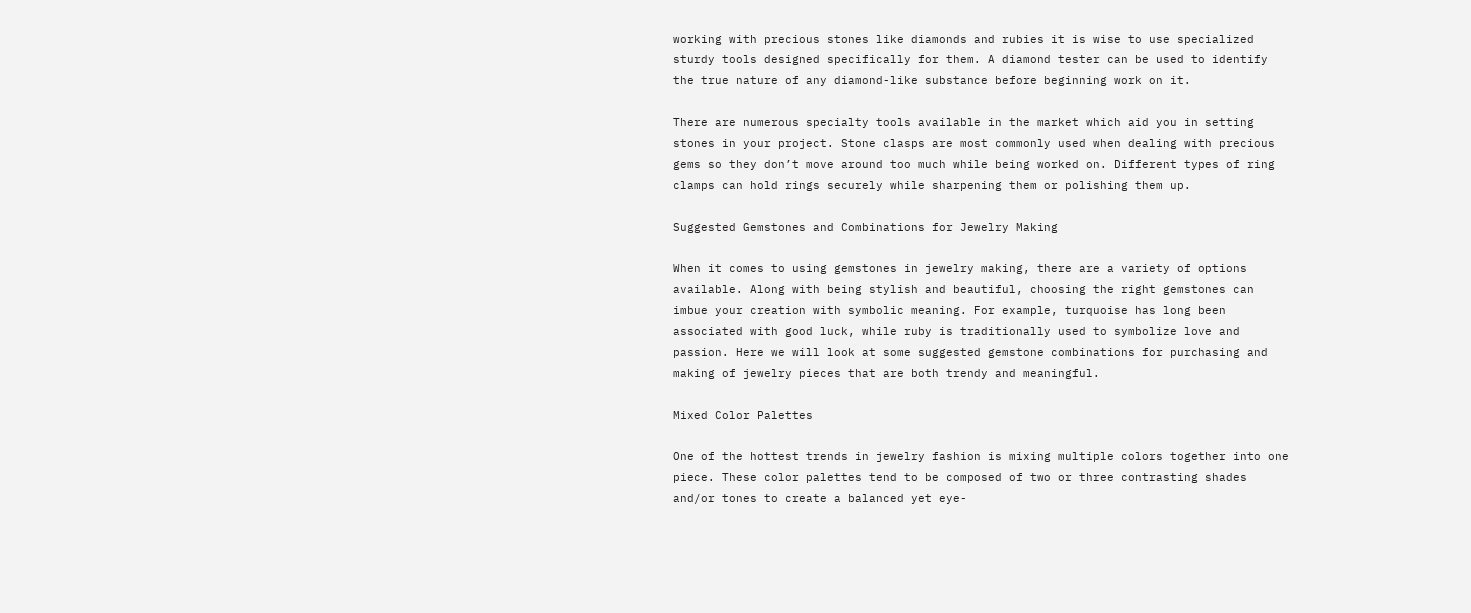working with precious stones like diamonds and rubies it is wise to use specialized sturdy tools designed specifically for them. A diamond tester can be used to identify the true nature of any diamond-like substance before beginning work on it.

There are numerous specialty tools available in the market which aid you in setting stones in your project. Stone clasps are most commonly used when dealing with precious gems so they don’t move around too much while being worked on. Different types of ring clamps can hold rings securely while sharpening them or polishing them up.

Suggested Gemstones and Combinations for Jewelry Making

When it comes to using gemstones in jewelry making, there are a variety of options available. Along with being stylish and beautiful, choosing the right gemstones can imbue your creation with symbolic meaning. For example, turquoise has long been associated with good luck, while ruby is traditionally used to symbolize love and passion. Here we will look at some suggested gemstone combinations for purchasing and making of jewelry pieces that are both trendy and meaningful.

Mixed Color Palettes

One of the hottest trends in jewelry fashion is mixing multiple colors together into one piece. These color palettes tend to be composed of two or three contrasting shades and/or tones to create a balanced yet eye-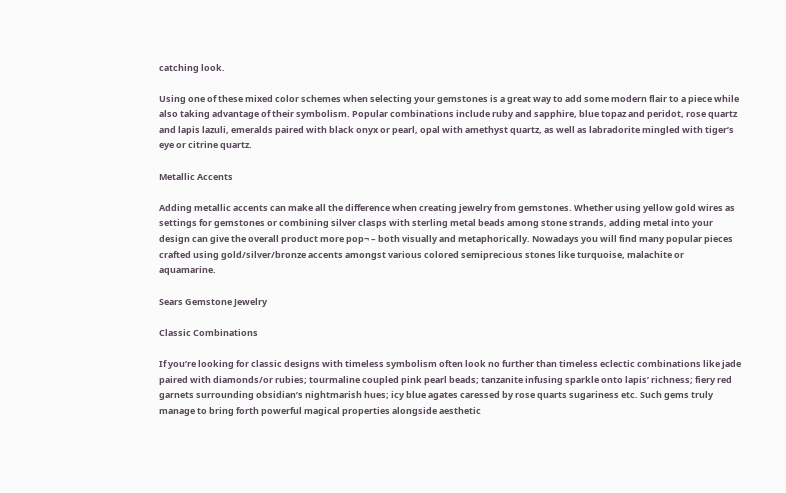catching look.

Using one of these mixed color schemes when selecting your gemstones is a great way to add some modern flair to a piece while also taking advantage of their symbolism. Popular combinations include ruby and sapphire, blue topaz and peridot, rose quartz and lapis lazuli, emeralds paired with black onyx or pearl, opal with amethyst quartz, as well as labradorite mingled with tiger’s eye or citrine quartz.

Metallic Accents

Adding metallic accents can make all the difference when creating jewelry from gemstones. Whether using yellow gold wires as settings for gemstones or combining silver clasps with sterling metal beads among stone strands, adding metal into your design can give the overall product more pop¬ – both visually and metaphorically. Nowadays you will find many popular pieces crafted using gold/silver/bronze accents amongst various colored semiprecious stones like turquoise, malachite or aquamarine.

Sears Gemstone Jewelry

Classic Combinations

If you’re looking for classic designs with timeless symbolism often look no further than timeless eclectic combinations like jade paired with diamonds/or rubies; tourmaline coupled pink pearl beads; tanzanite infusing sparkle onto lapis’ richness; fiery red garnets surrounding obsidian’s nightmarish hues; icy blue agates caressed by rose quarts sugariness etc. Such gems truly manage to bring forth powerful magical properties alongside aesthetic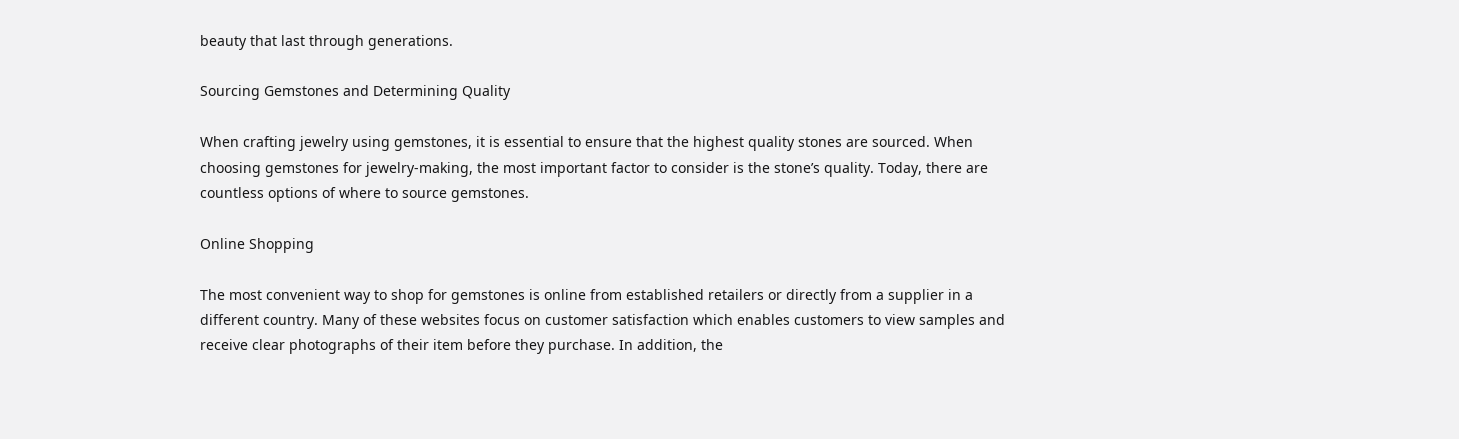beauty that last through generations.

Sourcing Gemstones and Determining Quality

When crafting jewelry using gemstones, it is essential to ensure that the highest quality stones are sourced. When choosing gemstones for jewelry-making, the most important factor to consider is the stone’s quality. Today, there are countless options of where to source gemstones.

Online Shopping

The most convenient way to shop for gemstones is online from established retailers or directly from a supplier in a different country. Many of these websites focus on customer satisfaction which enables customers to view samples and receive clear photographs of their item before they purchase. In addition, the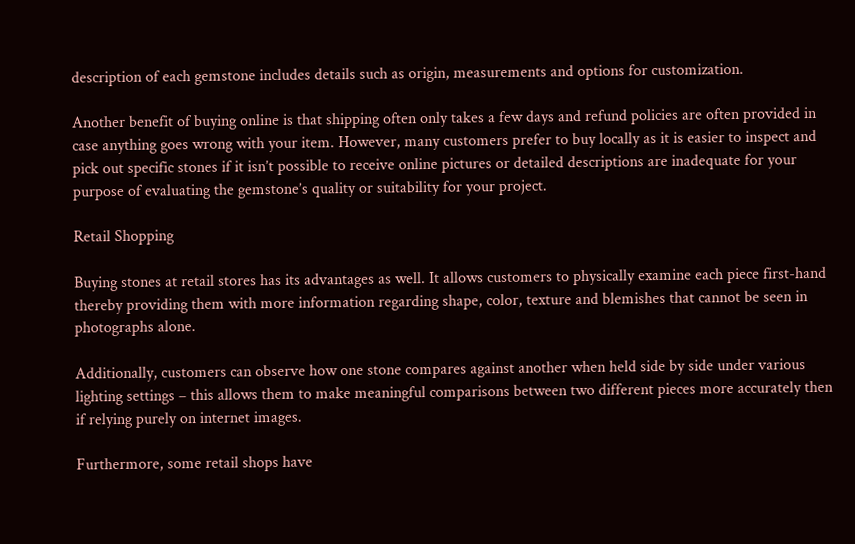description of each gemstone includes details such as origin, measurements and options for customization.

Another benefit of buying online is that shipping often only takes a few days and refund policies are often provided in case anything goes wrong with your item. However, many customers prefer to buy locally as it is easier to inspect and pick out specific stones if it isn’t possible to receive online pictures or detailed descriptions are inadequate for your purpose of evaluating the gemstone’s quality or suitability for your project.

Retail Shopping

Buying stones at retail stores has its advantages as well. It allows customers to physically examine each piece first-hand thereby providing them with more information regarding shape, color, texture and blemishes that cannot be seen in photographs alone.

Additionally, customers can observe how one stone compares against another when held side by side under various lighting settings – this allows them to make meaningful comparisons between two different pieces more accurately then if relying purely on internet images.

Furthermore, some retail shops have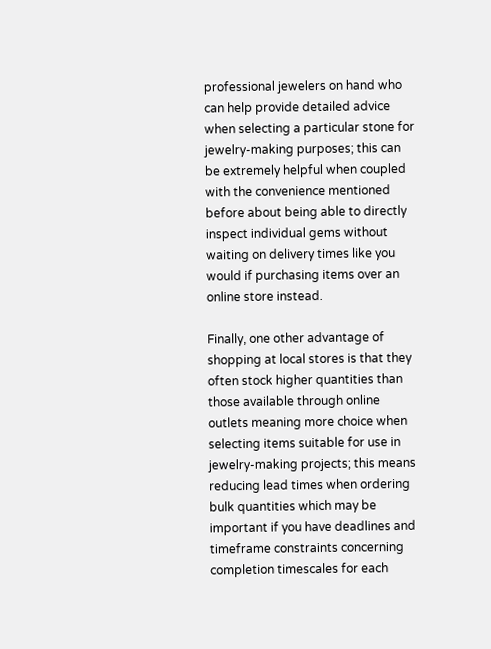professional jewelers on hand who can help provide detailed advice when selecting a particular stone for jewelry-making purposes; this can be extremely helpful when coupled with the convenience mentioned before about being able to directly inspect individual gems without waiting on delivery times like you would if purchasing items over an online store instead.

Finally, one other advantage of shopping at local stores is that they often stock higher quantities than those available through online outlets meaning more choice when selecting items suitable for use in jewelry-making projects; this means reducing lead times when ordering bulk quantities which may be important if you have deadlines and timeframe constraints concerning completion timescales for each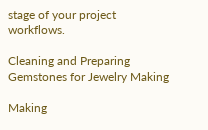stage of your project workflows.

Cleaning and Preparing Gemstones for Jewelry Making

Making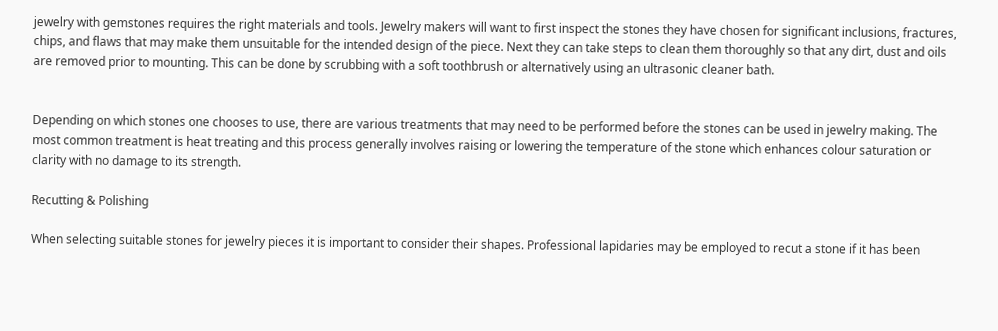jewelry with gemstones requires the right materials and tools. Jewelry makers will want to first inspect the stones they have chosen for significant inclusions, fractures, chips, and flaws that may make them unsuitable for the intended design of the piece. Next they can take steps to clean them thoroughly so that any dirt, dust and oils are removed prior to mounting. This can be done by scrubbing with a soft toothbrush or alternatively using an ultrasonic cleaner bath.


Depending on which stones one chooses to use, there are various treatments that may need to be performed before the stones can be used in jewelry making. The most common treatment is heat treating and this process generally involves raising or lowering the temperature of the stone which enhances colour saturation or clarity with no damage to its strength.

Recutting & Polishing

When selecting suitable stones for jewelry pieces it is important to consider their shapes. Professional lapidaries may be employed to recut a stone if it has been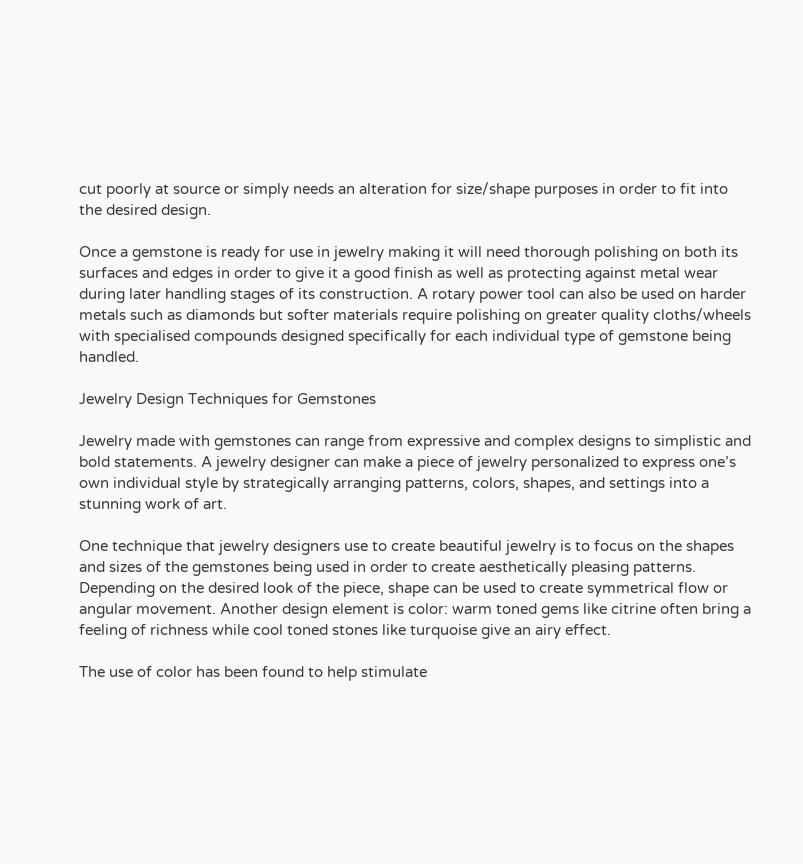cut poorly at source or simply needs an alteration for size/shape purposes in order to fit into the desired design.

Once a gemstone is ready for use in jewelry making it will need thorough polishing on both its surfaces and edges in order to give it a good finish as well as protecting against metal wear during later handling stages of its construction. A rotary power tool can also be used on harder metals such as diamonds but softer materials require polishing on greater quality cloths/wheels with specialised compounds designed specifically for each individual type of gemstone being handled.

Jewelry Design Techniques for Gemstones

Jewelry made with gemstones can range from expressive and complex designs to simplistic and bold statements. A jewelry designer can make a piece of jewelry personalized to express one’s own individual style by strategically arranging patterns, colors, shapes, and settings into a stunning work of art.

One technique that jewelry designers use to create beautiful jewelry is to focus on the shapes and sizes of the gemstones being used in order to create aesthetically pleasing patterns. Depending on the desired look of the piece, shape can be used to create symmetrical flow or angular movement. Another design element is color: warm toned gems like citrine often bring a feeling of richness while cool toned stones like turquoise give an airy effect.

The use of color has been found to help stimulate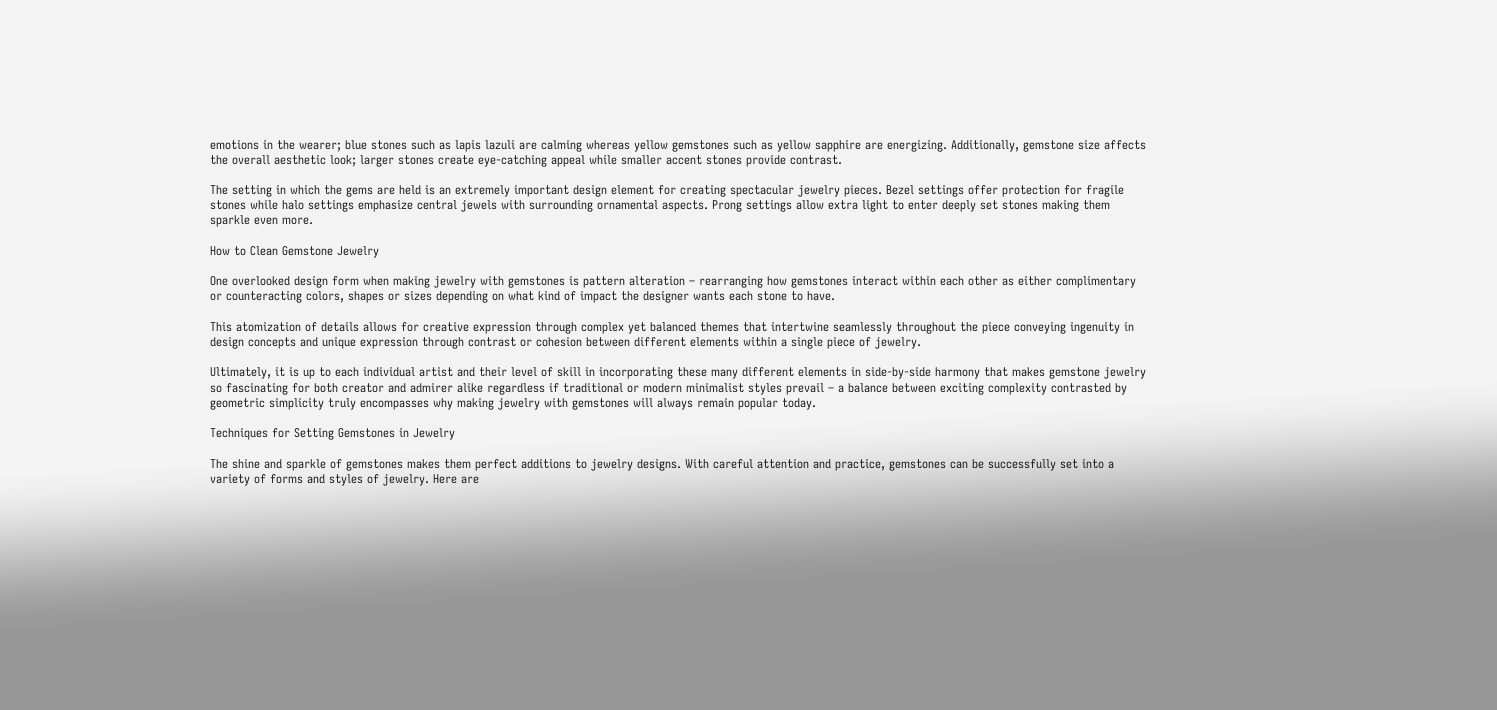emotions in the wearer; blue stones such as lapis lazuli are calming whereas yellow gemstones such as yellow sapphire are energizing. Additionally, gemstone size affects the overall aesthetic look; larger stones create eye-catching appeal while smaller accent stones provide contrast.

The setting in which the gems are held is an extremely important design element for creating spectacular jewelry pieces. Bezel settings offer protection for fragile stones while halo settings emphasize central jewels with surrounding ornamental aspects. Prong settings allow extra light to enter deeply set stones making them sparkle even more.

How to Clean Gemstone Jewelry

One overlooked design form when making jewelry with gemstones is pattern alteration – rearranging how gemstones interact within each other as either complimentary or counteracting colors, shapes or sizes depending on what kind of impact the designer wants each stone to have.

This atomization of details allows for creative expression through complex yet balanced themes that intertwine seamlessly throughout the piece conveying ingenuity in design concepts and unique expression through contrast or cohesion between different elements within a single piece of jewelry.

Ultimately, it is up to each individual artist and their level of skill in incorporating these many different elements in side-by-side harmony that makes gemstone jewelry so fascinating for both creator and admirer alike regardless if traditional or modern minimalist styles prevail – a balance between exciting complexity contrasted by geometric simplicity truly encompasses why making jewelry with gemstones will always remain popular today.

Techniques for Setting Gemstones in Jewelry

The shine and sparkle of gemstones makes them perfect additions to jewelry designs. With careful attention and practice, gemstones can be successfully set into a variety of forms and styles of jewelry. Here are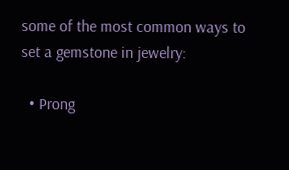some of the most common ways to set a gemstone in jewelry:

  • Prong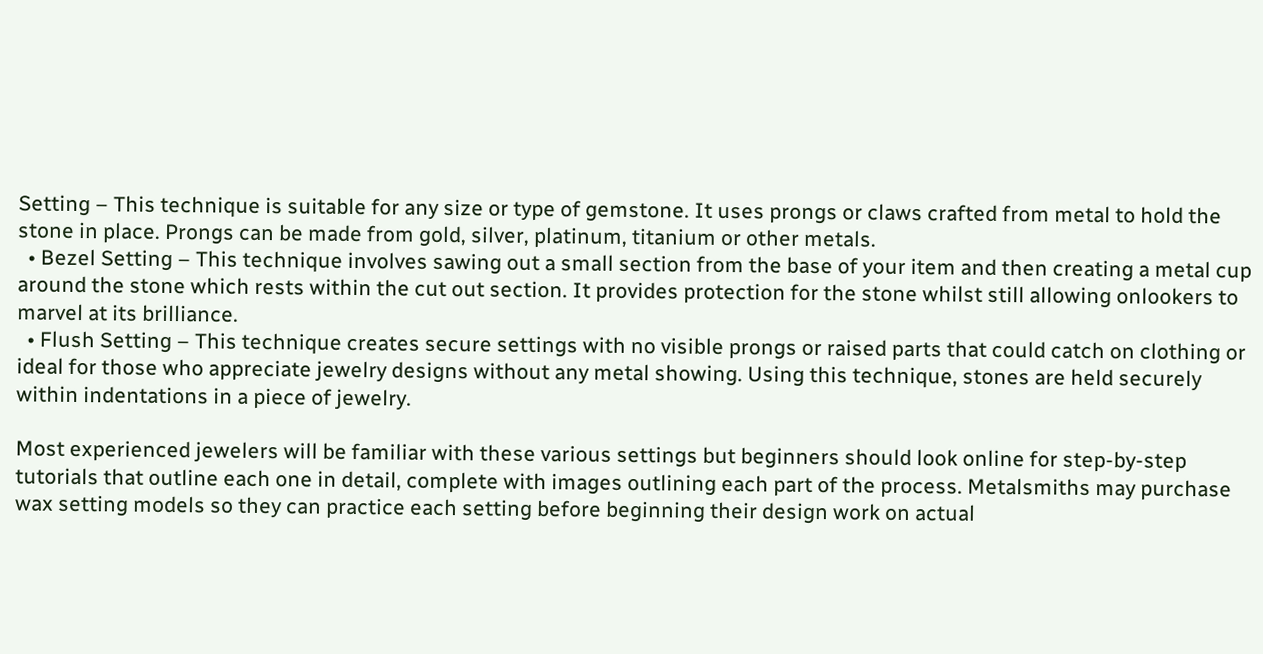Setting – This technique is suitable for any size or type of gemstone. It uses prongs or claws crafted from metal to hold the stone in place. Prongs can be made from gold, silver, platinum, titanium or other metals.
  • Bezel Setting – This technique involves sawing out a small section from the base of your item and then creating a metal cup around the stone which rests within the cut out section. It provides protection for the stone whilst still allowing onlookers to marvel at its brilliance.
  • Flush Setting – This technique creates secure settings with no visible prongs or raised parts that could catch on clothing or ideal for those who appreciate jewelry designs without any metal showing. Using this technique, stones are held securely within indentations in a piece of jewelry.

Most experienced jewelers will be familiar with these various settings but beginners should look online for step-by-step tutorials that outline each one in detail, complete with images outlining each part of the process. Metalsmiths may purchase wax setting models so they can practice each setting before beginning their design work on actual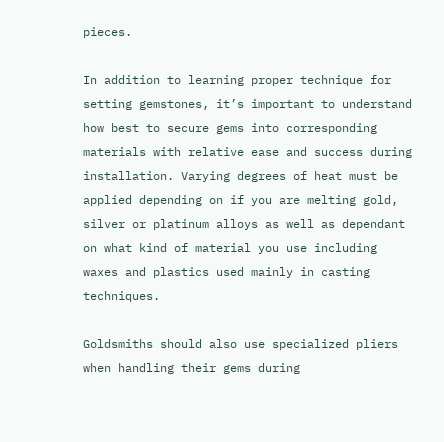pieces.

In addition to learning proper technique for setting gemstones, it’s important to understand how best to secure gems into corresponding materials with relative ease and success during installation. Varying degrees of heat must be applied depending on if you are melting gold, silver or platinum alloys as well as dependant on what kind of material you use including waxes and plastics used mainly in casting techniques.

Goldsmiths should also use specialized pliers when handling their gems during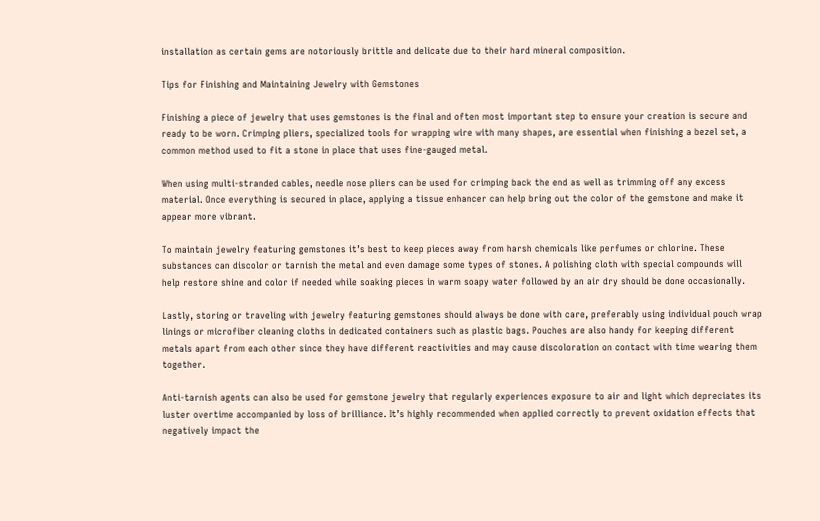installation as certain gems are notoriously brittle and delicate due to their hard mineral composition.

Tips for Finishing and Maintaining Jewelry with Gemstones

Finishing a piece of jewelry that uses gemstones is the final and often most important step to ensure your creation is secure and ready to be worn. Crimping pliers, specialized tools for wrapping wire with many shapes, are essential when finishing a bezel set, a common method used to fit a stone in place that uses fine-gauged metal.

When using multi-stranded cables, needle nose pliers can be used for crimping back the end as well as trimming off any excess material. Once everything is secured in place, applying a tissue enhancer can help bring out the color of the gemstone and make it appear more vibrant.

To maintain jewelry featuring gemstones it’s best to keep pieces away from harsh chemicals like perfumes or chlorine. These substances can discolor or tarnish the metal and even damage some types of stones. A polishing cloth with special compounds will help restore shine and color if needed while soaking pieces in warm soapy water followed by an air dry should be done occasionally.

Lastly, storing or traveling with jewelry featuring gemstones should always be done with care, preferably using individual pouch wrap linings or microfiber cleaning cloths in dedicated containers such as plastic bags. Pouches are also handy for keeping different metals apart from each other since they have different reactivities and may cause discoloration on contact with time wearing them together.

Anti-tarnish agents can also be used for gemstone jewelry that regularly experiences exposure to air and light which depreciates its luster overtime accompanied by loss of brilliance. It’s highly recommended when applied correctly to prevent oxidation effects that negatively impact the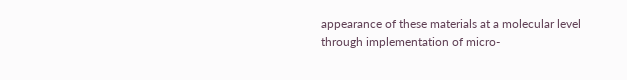appearance of these materials at a molecular level through implementation of micro-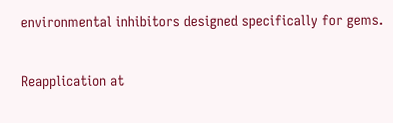environmental inhibitors designed specifically for gems.

Reapplication at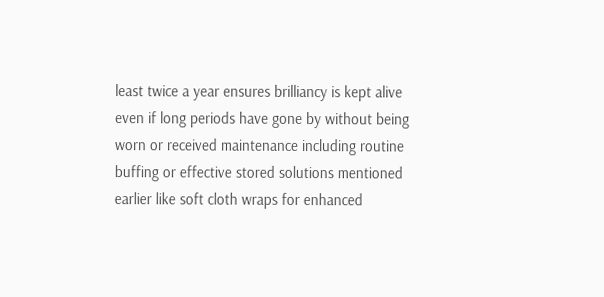least twice a year ensures brilliancy is kept alive even if long periods have gone by without being worn or received maintenance including routine buffing or effective stored solutions mentioned earlier like soft cloth wraps for enhanced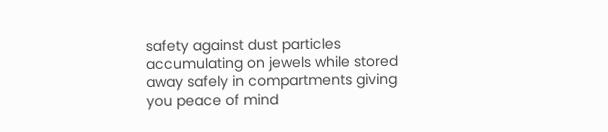safety against dust particles accumulating on jewels while stored away safely in compartments giving you peace of mind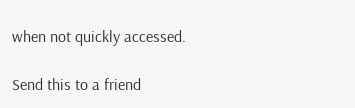when not quickly accessed.

Send this to a friend